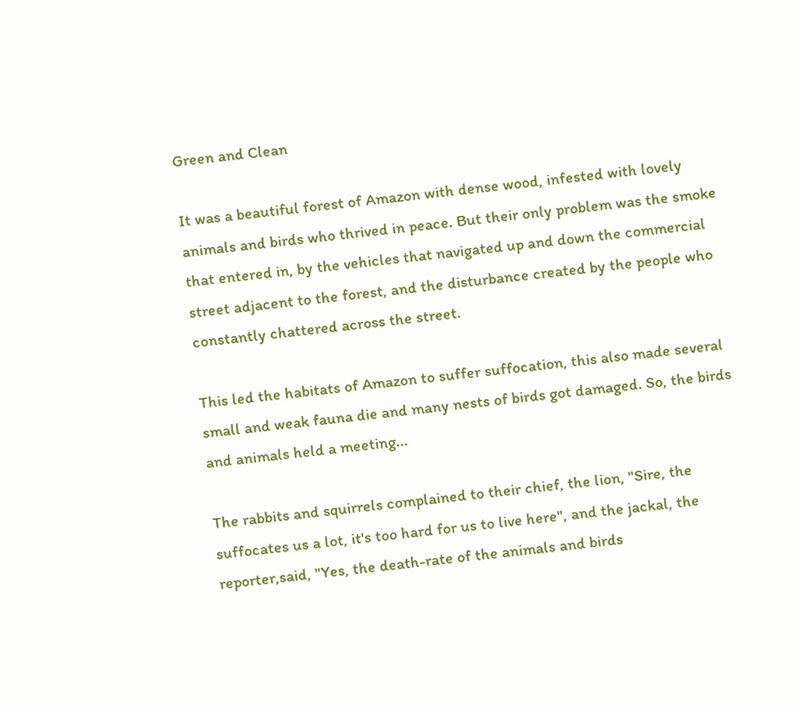Green and Clean

It was a beautiful forest of Amazon with dense wood, infested with lovely animals and birds who thrived in peace. But their only problem was the smoke that entered in, by the vehicles that navigated up and down the commercial street adjacent to the forest, and the disturbance created by the people who constantly chattered across the street.

This led the habitats of Amazon to suffer suffocation, this also made several small and weak fauna die and many nests of birds got damaged. So, the birds and animals held a meeting...

The rabbits and squirrels complained to their chief, the lion, "Sire, the suffocates us a lot, it's too hard for us to live here", and the jackal, the reporter,said, "Yes, the death-rate of the animals and birds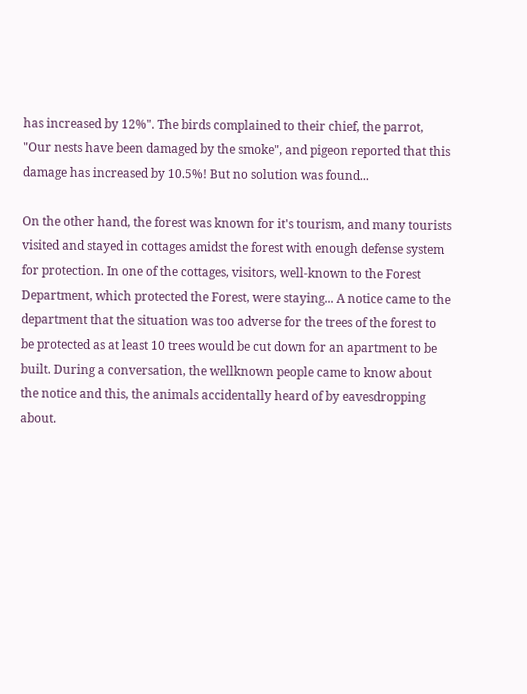has increased by 12%". The birds complained to their chief, the parrot, "Our nests have been damaged by the smoke", and pigeon reported that this damage has increased by 10.5%! But no solution was found...

On the other hand, the forest was known for it's tourism, and many tourists visited and stayed in cottages amidst the forest with enough defense system for protection. In one of the cottages, visitors, well-known to the Forest Department, which protected the Forest, were staying... A notice came to the department that the situation was too adverse for the trees of the forest to be protected as at least 10 trees would be cut down for an apartment to be built. During a conversation, the wellknown people came to know about the notice and this, the animals accidentally heard of by eavesdropping about.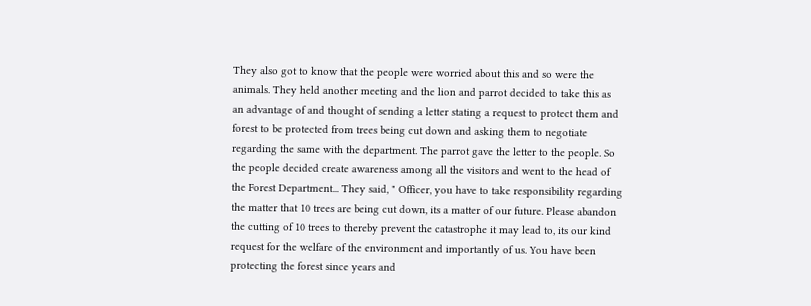They also got to know that the people were worried about this and so were the animals. They held another meeting and the lion and parrot decided to take this as an advantage of and thought of sending a letter stating a request to protect them and forest to be protected from trees being cut down and asking them to negotiate regarding the same with the department. The parrot gave the letter to the people. So the people decided create awareness among all the visitors and went to the head of the Forest Department... They said, " Officer, you have to take responsibility regarding the matter that 10 trees are being cut down, its a matter of our future. Please abandon the cutting of 10 trees to thereby prevent the catastrophe it may lead to, its our kind request for the welfare of the environment and importantly of us. You have been protecting the forest since years and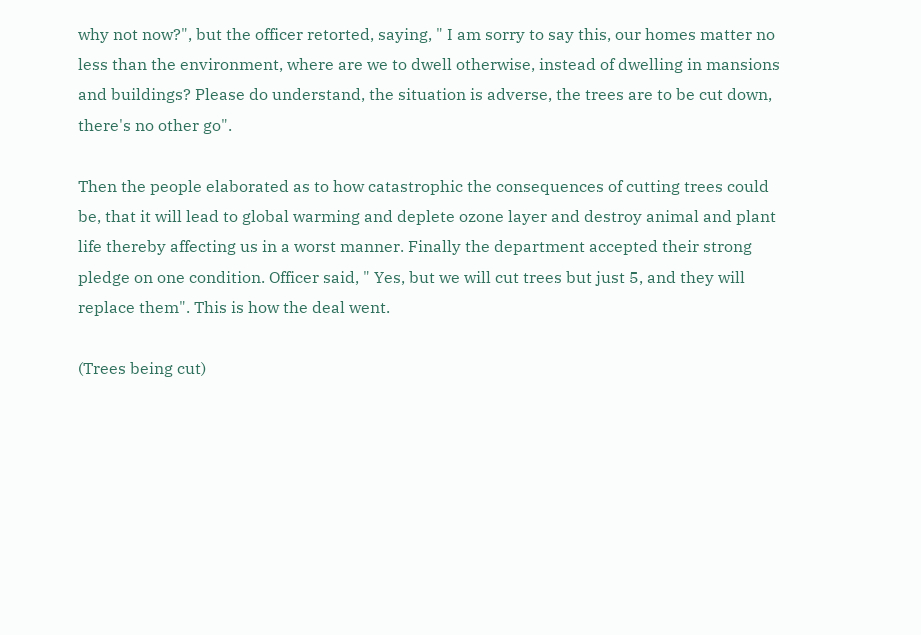why not now?", but the officer retorted, saying, " I am sorry to say this, our homes matter no less than the environment, where are we to dwell otherwise, instead of dwelling in mansions and buildings? Please do understand, the situation is adverse, the trees are to be cut down, there's no other go".

Then the people elaborated as to how catastrophic the consequences of cutting trees could be, that it will lead to global warming and deplete ozone layer and destroy animal and plant life thereby affecting us in a worst manner. Finally the department accepted their strong pledge on one condition. Officer said, " Yes, but we will cut trees but just 5, and they will replace them". This is how the deal went.

(Trees being cut)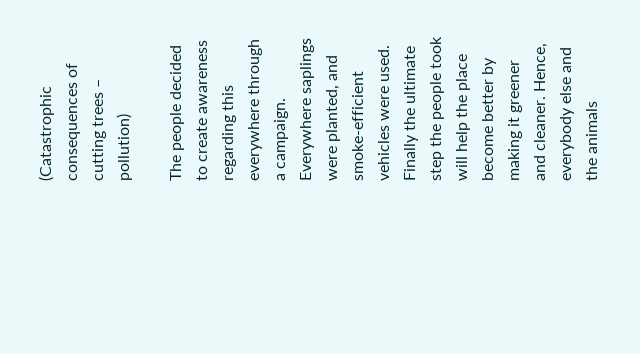(Catastrophic consequences of cutting trees – pollution)

The people decided to create awareness regarding this everywhere through a campaign. Everywhere saplings were planted, and smoke-efficient vehicles were used. Finally the ultimate step the people took will help the place become better by making it greener and cleaner. Hence, everybody else and the animals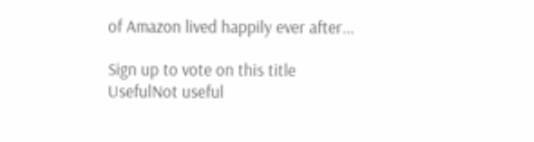of Amazon lived happily ever after...

Sign up to vote on this title
UsefulNot useful